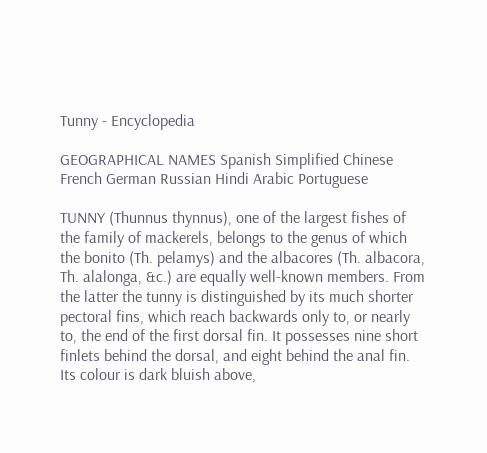Tunny - Encyclopedia

GEOGRAPHICAL NAMES Spanish Simplified Chinese French German Russian Hindi Arabic Portuguese

TUNNY (Thunnus thynnus), one of the largest fishes of the family of mackerels, belongs to the genus of which the bonito (Th. pelamys) and the albacores (Th. albacora, Th. alalonga, &c.) are equally well-known members. From the latter the tunny is distinguished by its much shorter pectoral fins, which reach backwards only to, or nearly to, the end of the first dorsal fin. It possesses nine short finlets behind the dorsal, and eight behind the anal fin. Its colour is dark bluish above,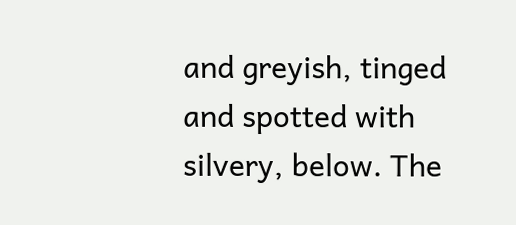and greyish, tinged and spotted with silvery, below. The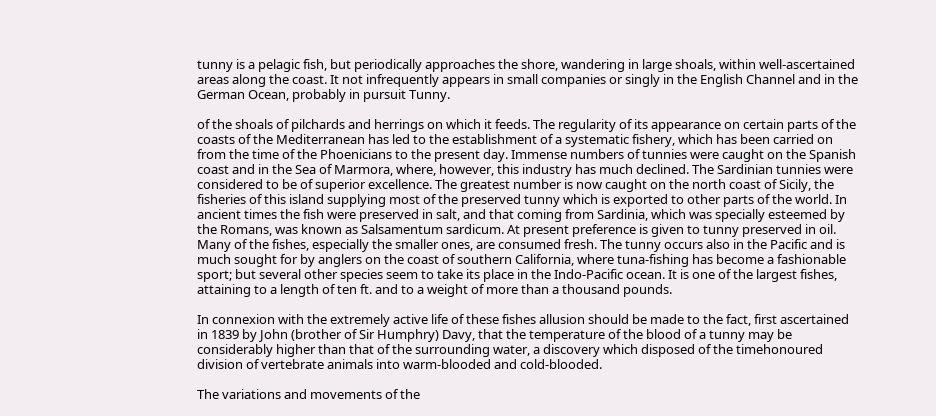tunny is a pelagic fish, but periodically approaches the shore, wandering in large shoals, within well-ascertained areas along the coast. It not infrequently appears in small companies or singly in the English Channel and in the German Ocean, probably in pursuit Tunny.

of the shoals of pilchards and herrings on which it feeds. The regularity of its appearance on certain parts of the coasts of the Mediterranean has led to the establishment of a systematic fishery, which has been carried on from the time of the Phoenicians to the present day. Immense numbers of tunnies were caught on the Spanish coast and in the Sea of Marmora, where, however, this industry has much declined. The Sardinian tunnies were considered to be of superior excellence. The greatest number is now caught on the north coast of Sicily, the fisheries of this island supplying most of the preserved tunny which is exported to other parts of the world. In ancient times the fish were preserved in salt, and that coming from Sardinia, which was specially esteemed by the Romans, was known as Salsamentum sardicum. At present preference is given to tunny preserved in oil. Many of the fishes, especially the smaller ones, are consumed fresh. The tunny occurs also in the Pacific and is much sought for by anglers on the coast of southern California, where tuna-fishing has become a fashionable sport; but several other species seem to take its place in the Indo-Pacific ocean. It is one of the largest fishes, attaining to a length of ten ft. and to a weight of more than a thousand pounds.

In connexion with the extremely active life of these fishes allusion should be made to the fact, first ascertained in 1839 by John (brother of Sir Humphry) Davy, that the temperature of the blood of a tunny may be considerably higher than that of the surrounding water, a discovery which disposed of the timehonoured division of vertebrate animals into warm-blooded and cold-blooded.

The variations and movements of the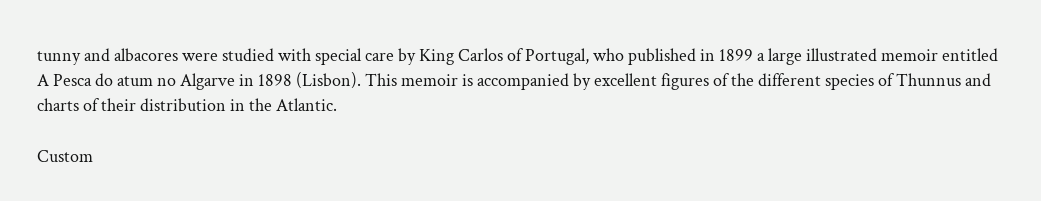tunny and albacores were studied with special care by King Carlos of Portugal, who published in 1899 a large illustrated memoir entitled A Pesca do atum no Algarve in 1898 (Lisbon). This memoir is accompanied by excellent figures of the different species of Thunnus and charts of their distribution in the Atlantic.

Custom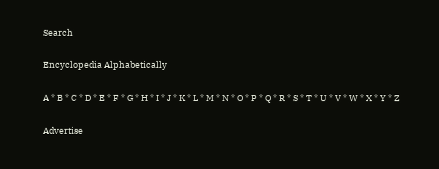Search

Encyclopedia Alphabetically

A * B * C * D * E * F * G * H * I * J * K * L * M * N * O * P * Q * R * S * T * U * V * W * X * Y * Z

Advertise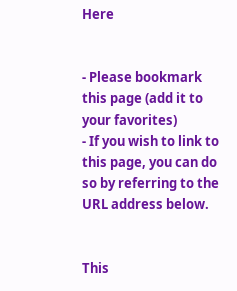Here


- Please bookmark this page (add it to your favorites)
- If you wish to link to this page, you can do so by referring to the URL address below.


This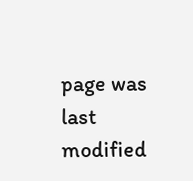page was last modified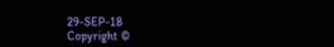29-SEP-18
Copyright ©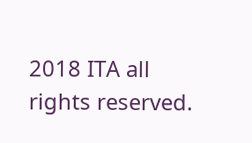2018 ITA all rights reserved.